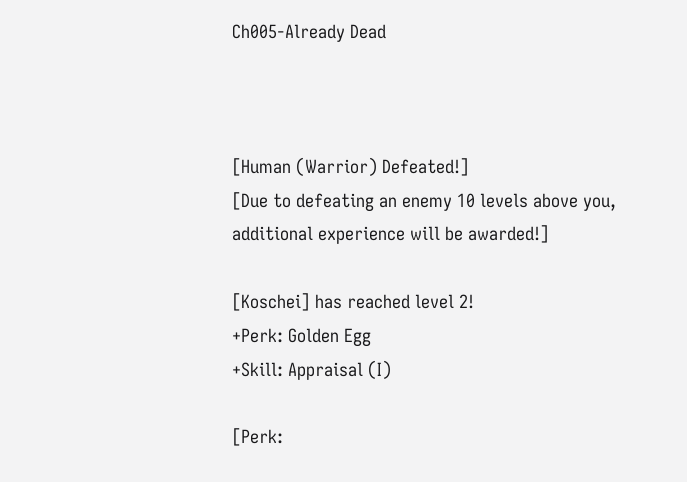Ch005-Already Dead



[Human (Warrior) Defeated!]
[Due to defeating an enemy 10 levels above you, additional experience will be awarded!]

[Koschei] has reached level 2!
+Perk: Golden Egg
+Skill: Appraisal (I)

[Perk: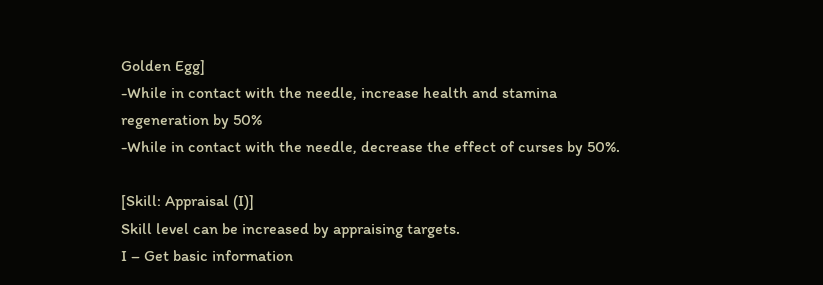Golden Egg]
-While in contact with the needle, increase health and stamina regeneration by 50%
-While in contact with the needle, decrease the effect of curses by 50%.

[Skill: Appraisal (I)]
Skill level can be increased by appraising targets.
I – Get basic information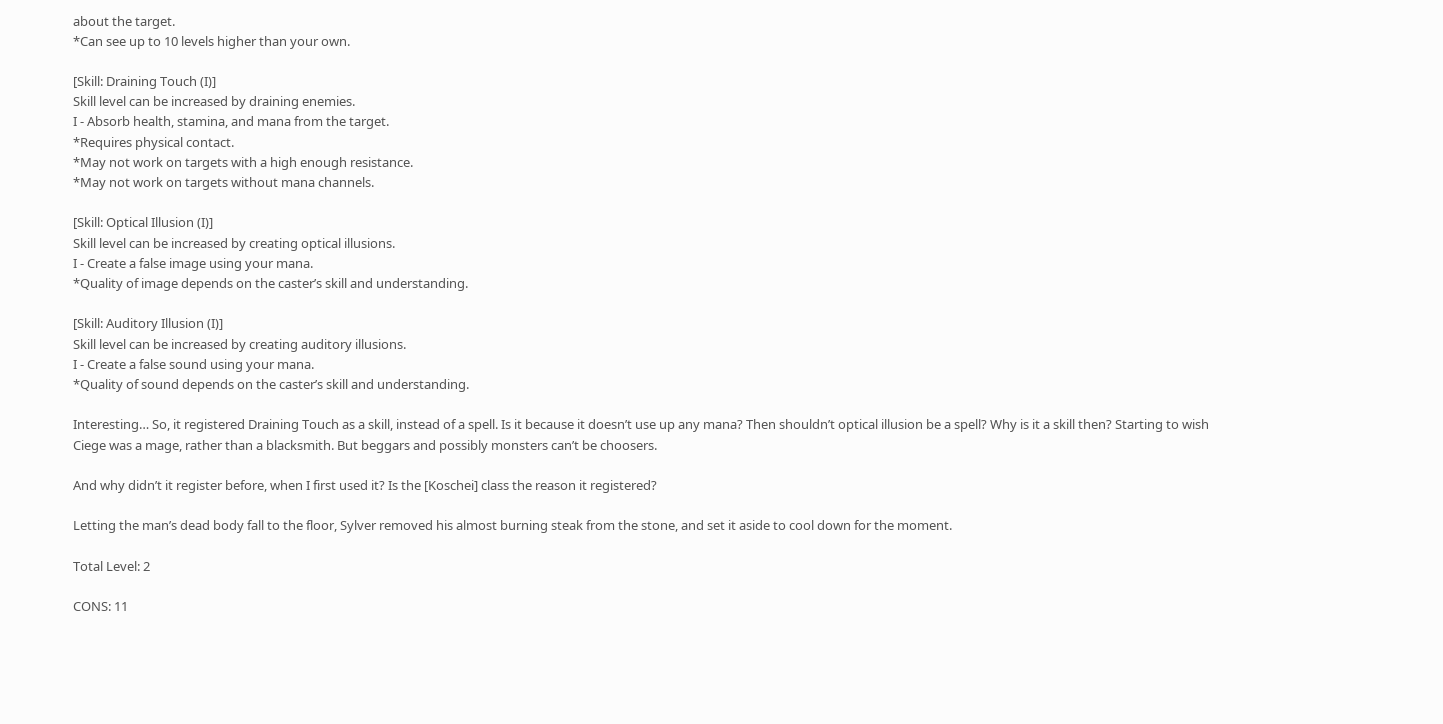about the target.
*Can see up to 10 levels higher than your own.

[Skill: Draining Touch (I)]
Skill level can be increased by draining enemies.
I - Absorb health, stamina, and mana from the target.
*Requires physical contact.
*May not work on targets with a high enough resistance.
*May not work on targets without mana channels.

[Skill: Optical Illusion (I)]
Skill level can be increased by creating optical illusions.
I - Create a false image using your mana.
*Quality of image depends on the caster’s skill and understanding.

[Skill: Auditory Illusion (I)]
Skill level can be increased by creating auditory illusions.
I - Create a false sound using your mana.
*Quality of sound depends on the caster’s skill and understanding.

Interesting… So, it registered Draining Touch as a skill, instead of a spell. Is it because it doesn’t use up any mana? Then shouldn’t optical illusion be a spell? Why is it a skill then? Starting to wish Ciege was a mage, rather than a blacksmith. But beggars and possibly monsters can’t be choosers.

And why didn’t it register before, when I first used it? Is the [Koschei] class the reason it registered?

Letting the man’s dead body fall to the floor, Sylver removed his almost burning steak from the stone, and set it aside to cool down for the moment.

Total Level: 2

CONS: 11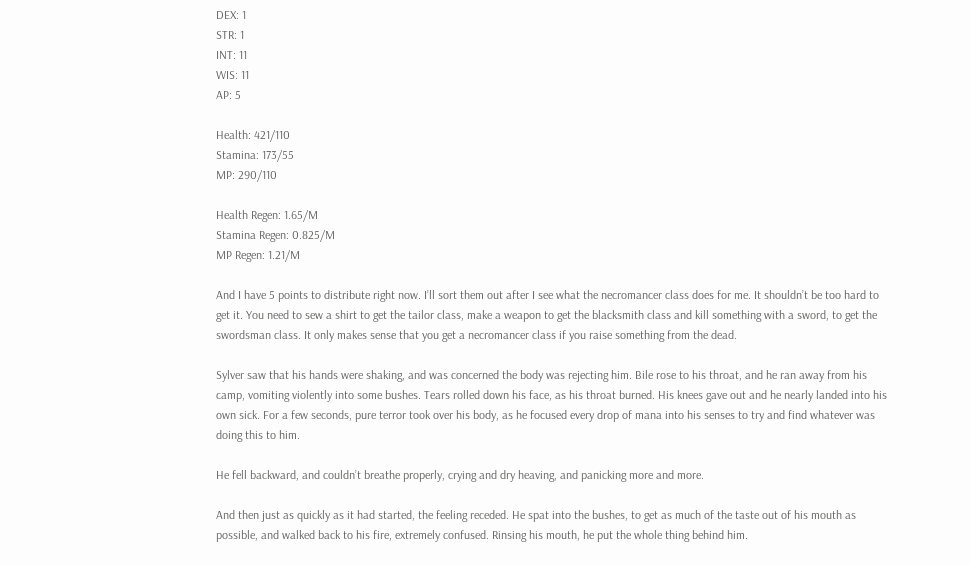DEX: 1
STR: 1
INT: 11
WIS: 11
AP: 5

Health: 421/110
Stamina: 173/55
MP: 290/110

Health Regen: 1.65/M
Stamina Regen: 0.825/M
MP Regen: 1.21/M

And I have 5 points to distribute right now. I’ll sort them out after I see what the necromancer class does for me. It shouldn’t be too hard to get it. You need to sew a shirt to get the tailor class, make a weapon to get the blacksmith class and kill something with a sword, to get the swordsman class. It only makes sense that you get a necromancer class if you raise something from the dead.

Sylver saw that his hands were shaking, and was concerned the body was rejecting him. Bile rose to his throat, and he ran away from his camp, vomiting violently into some bushes. Tears rolled down his face, as his throat burned. His knees gave out and he nearly landed into his own sick. For a few seconds, pure terror took over his body, as he focused every drop of mana into his senses to try and find whatever was doing this to him.

He fell backward, and couldn’t breathe properly, crying and dry heaving, and panicking more and more.

And then just as quickly as it had started, the feeling receded. He spat into the bushes, to get as much of the taste out of his mouth as possible, and walked back to his fire, extremely confused. Rinsing his mouth, he put the whole thing behind him.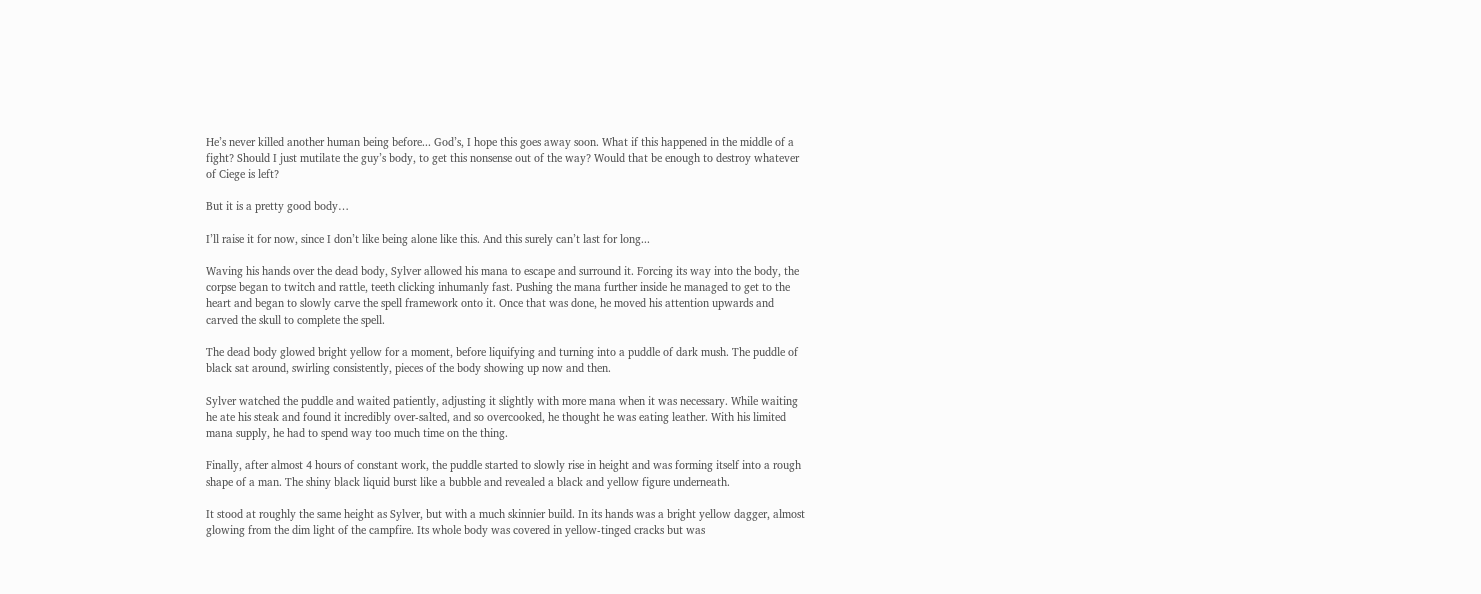He’s never killed another human being before... God’s, I hope this goes away soon. What if this happened in the middle of a fight? Should I just mutilate the guy’s body, to get this nonsense out of the way? Would that be enough to destroy whatever of Ciege is left?

But it is a pretty good body…

I’ll raise it for now, since I don’t like being alone like this. And this surely can’t last for long...

Waving his hands over the dead body, Sylver allowed his mana to escape and surround it. Forcing its way into the body, the corpse began to twitch and rattle, teeth clicking inhumanly fast. Pushing the mana further inside he managed to get to the heart and began to slowly carve the spell framework onto it. Once that was done, he moved his attention upwards and carved the skull to complete the spell.

The dead body glowed bright yellow for a moment, before liquifying and turning into a puddle of dark mush. The puddle of black sat around, swirling consistently, pieces of the body showing up now and then.

Sylver watched the puddle and waited patiently, adjusting it slightly with more mana when it was necessary. While waiting he ate his steak and found it incredibly over-salted, and so overcooked, he thought he was eating leather. With his limited mana supply, he had to spend way too much time on the thing.

Finally, after almost 4 hours of constant work, the puddle started to slowly rise in height and was forming itself into a rough shape of a man. The shiny black liquid burst like a bubble and revealed a black and yellow figure underneath.

It stood at roughly the same height as Sylver, but with a much skinnier build. In its hands was a bright yellow dagger, almost glowing from the dim light of the campfire. Its whole body was covered in yellow-tinged cracks but was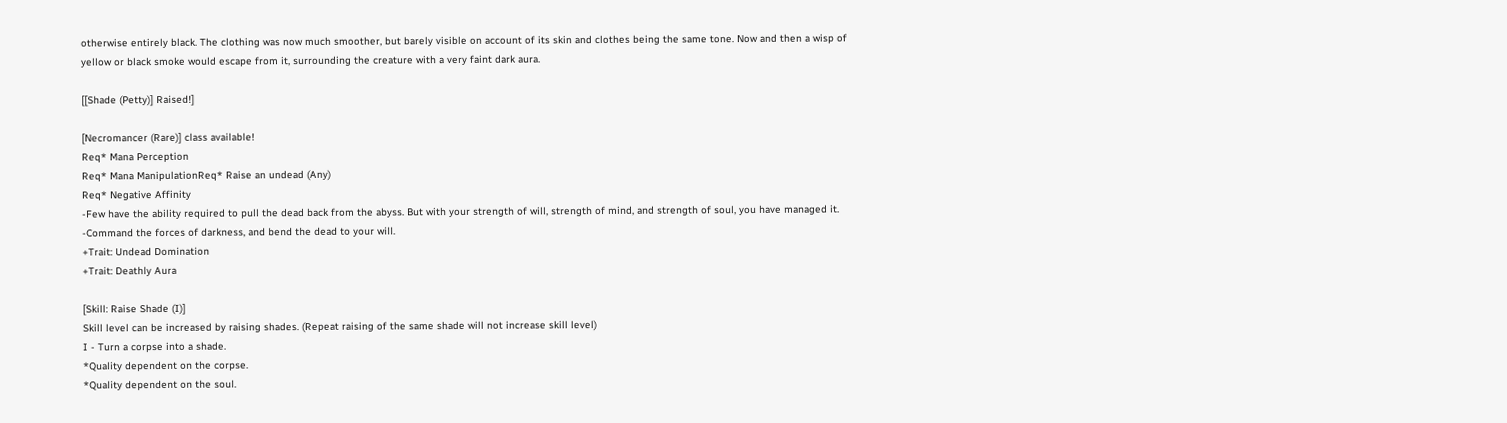otherwise entirely black. The clothing was now much smoother, but barely visible on account of its skin and clothes being the same tone. Now and then a wisp of yellow or black smoke would escape from it, surrounding the creature with a very faint dark aura.

[[Shade (Petty)] Raised!]

[Necromancer (Rare)] class available!
Req* Mana Perception
Req* Mana ManipulationReq* Raise an undead (Any)
Req* Negative Affinity
-Few have the ability required to pull the dead back from the abyss. But with your strength of will, strength of mind, and strength of soul, you have managed it.
-Command the forces of darkness, and bend the dead to your will.
+Trait: Undead Domination
+Trait: Deathly Aura

[Skill: Raise Shade (I)]
Skill level can be increased by raising shades. (Repeat raising of the same shade will not increase skill level)
I - Turn a corpse into a shade.
*Quality dependent on the corpse.
*Quality dependent on the soul.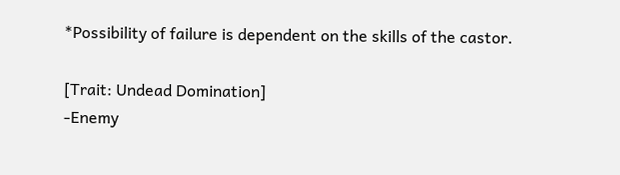*Possibility of failure is dependent on the skills of the castor.

[Trait: Undead Domination]
-Enemy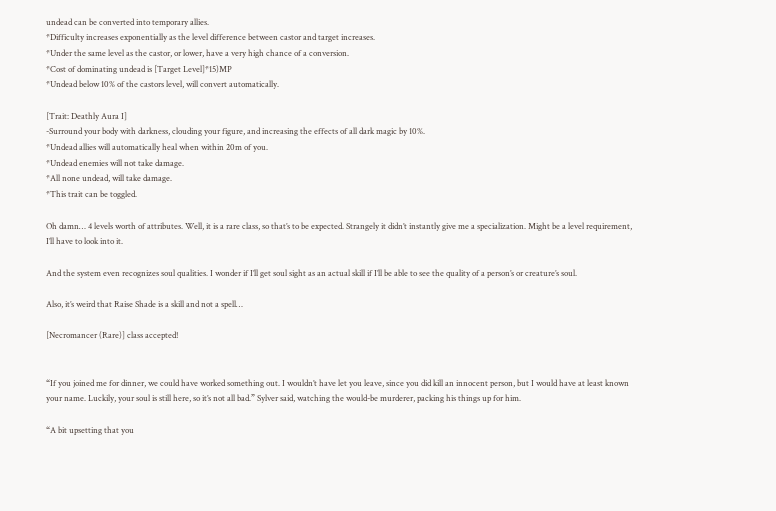undead can be converted into temporary allies.
*Difficulty increases exponentially as the level difference between castor and target increases.
*Under the same level as the castor, or lower, have a very high chance of a conversion.
*Cost of dominating undead is [Target Level]*15)MP
*Undead below 10% of the castors level, will convert automatically.

[Trait: Deathly Aura I]
-Surround your body with darkness, clouding your figure, and increasing the effects of all dark magic by 10%.
*Undead allies will automatically heal when within 20m of you.
*Undead enemies will not take damage.
*All none undead, will take damage.
*This trait can be toggled.

Oh damn… 4 levels worth of attributes. Well, it is a rare class, so that’s to be expected. Strangely it didn’t instantly give me a specialization. Might be a level requirement, I’ll have to look into it.

And the system even recognizes soul qualities. I wonder if I’ll get soul sight as an actual skill if I’ll be able to see the quality of a person’s or creature’s soul.

Also, it’s weird that Raise Shade is a skill and not a spell…

[Necromancer (Rare)] class accepted!


“If you joined me for dinner, we could have worked something out. I wouldn’t have let you leave, since you did kill an innocent person, but I would have at least known your name. Luckily, your soul is still here, so it’s not all bad.” Sylver said, watching the would-be murderer, packing his things up for him.

“A bit upsetting that you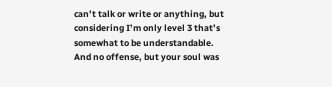can’t talk or write or anything, but considering I’m only level 3 that’s somewhat to be understandable. And no offense, but your soul was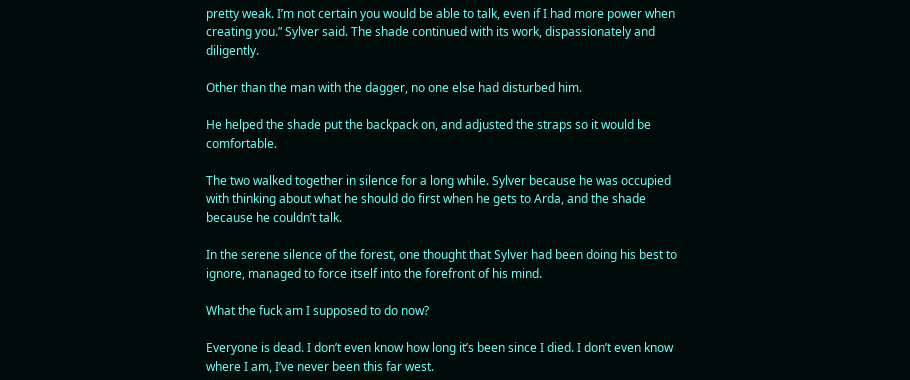pretty weak. I’m not certain you would be able to talk, even if I had more power when creating you.” Sylver said. The shade continued with its work, dispassionately and diligently.

Other than the man with the dagger, no one else had disturbed him.

He helped the shade put the backpack on, and adjusted the straps so it would be comfortable.

The two walked together in silence for a long while. Sylver because he was occupied with thinking about what he should do first when he gets to Arda, and the shade because he couldn’t talk.

In the serene silence of the forest, one thought that Sylver had been doing his best to ignore, managed to force itself into the forefront of his mind.

What the fuck am I supposed to do now?

Everyone is dead. I don’t even know how long it’s been since I died. I don’t even know where I am, I’ve never been this far west.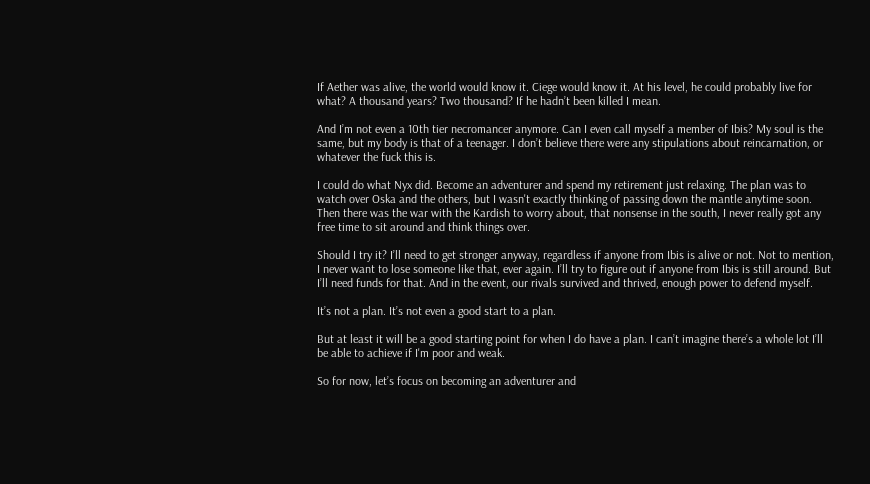If Aether was alive, the world would know it. Ciege would know it. At his level, he could probably live for what? A thousand years? Two thousand? If he hadn’t been killed I mean.

And I’m not even a 10th tier necromancer anymore. Can I even call myself a member of Ibis? My soul is the same, but my body is that of a teenager. I don’t believe there were any stipulations about reincarnation, or whatever the fuck this is.

I could do what Nyx did. Become an adventurer and spend my retirement just relaxing. The plan was to watch over Oska and the others, but I wasn't exactly thinking of passing down the mantle anytime soon. Then there was the war with the Kardish to worry about, that nonsense in the south, I never really got any free time to sit around and think things over.

Should I try it? I’ll need to get stronger anyway, regardless if anyone from Ibis is alive or not. Not to mention, I never want to lose someone like that, ever again. I’ll try to figure out if anyone from Ibis is still around. But I’ll need funds for that. And in the event, our rivals survived and thrived, enough power to defend myself.

It’s not a plan. It’s not even a good start to a plan.

But at least it will be a good starting point for when I do have a plan. I can’t imagine there’s a whole lot I’ll be able to achieve if I'm poor and weak.

So for now, let’s focus on becoming an adventurer and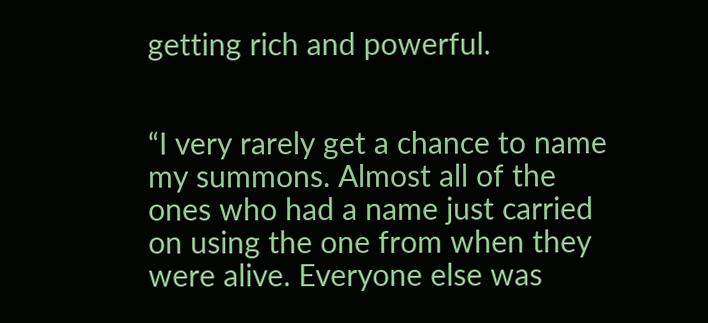getting rich and powerful.


“I very rarely get a chance to name my summons. Almost all of the ones who had a name just carried on using the one from when they were alive. Everyone else was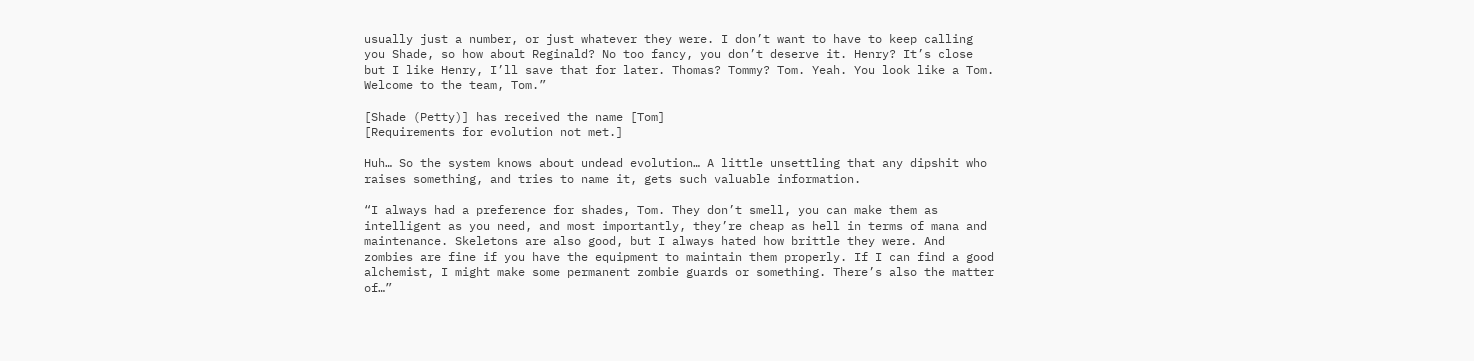usually just a number, or just whatever they were. I don’t want to have to keep calling you Shade, so how about Reginald? No too fancy, you don’t deserve it. Henry? It’s close but I like Henry, I’ll save that for later. Thomas? Tommy? Tom. Yeah. You look like a Tom. Welcome to the team, Tom.”

[Shade (Petty)] has received the name [Tom]
[Requirements for evolution not met.]

Huh… So the system knows about undead evolution… A little unsettling that any dipshit who raises something, and tries to name it, gets such valuable information.

“I always had a preference for shades, Tom. They don’t smell, you can make them as intelligent as you need, and most importantly, they’re cheap as hell in terms of mana and maintenance. Skeletons are also good, but I always hated how brittle they were. And zombies are fine if you have the equipment to maintain them properly. If I can find a good alchemist, I might make some permanent zombie guards or something. There’s also the matter of…”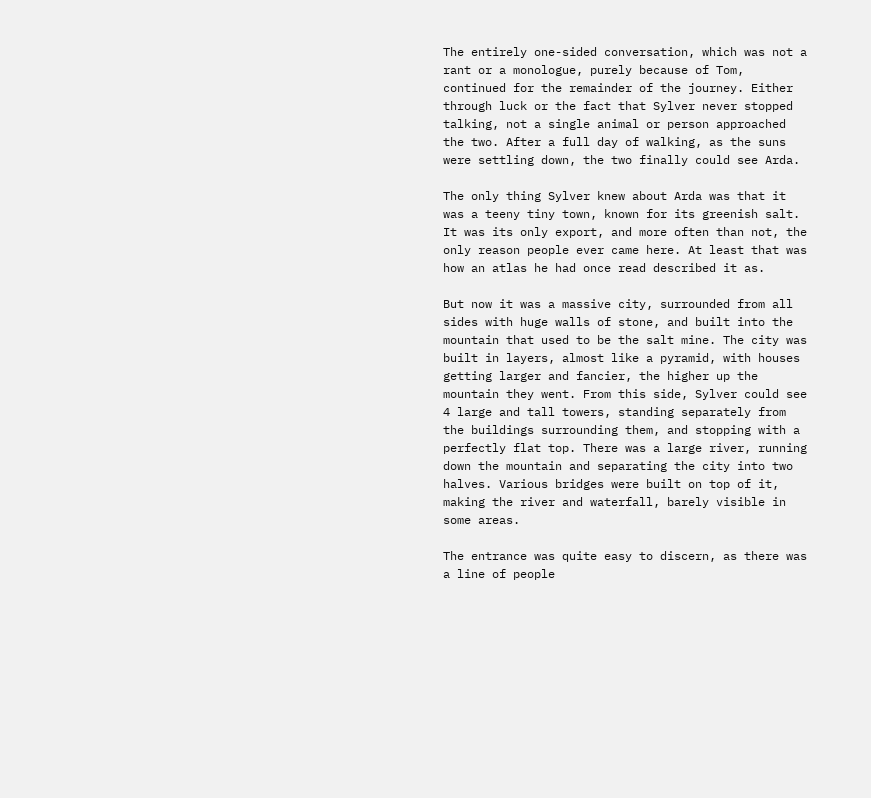The entirely one-sided conversation, which was not a rant or a monologue, purely because of Tom, continued for the remainder of the journey. Either through luck or the fact that Sylver never stopped talking, not a single animal or person approached the two. After a full day of walking, as the suns were settling down, the two finally could see Arda.

The only thing Sylver knew about Arda was that it was a teeny tiny town, known for its greenish salt. It was its only export, and more often than not, the only reason people ever came here. At least that was how an atlas he had once read described it as.

But now it was a massive city, surrounded from all sides with huge walls of stone, and built into the mountain that used to be the salt mine. The city was built in layers, almost like a pyramid, with houses getting larger and fancier, the higher up the mountain they went. From this side, Sylver could see 4 large and tall towers, standing separately from the buildings surrounding them, and stopping with a perfectly flat top. There was a large river, running down the mountain and separating the city into two halves. Various bridges were built on top of it, making the river and waterfall, barely visible in some areas.

The entrance was quite easy to discern, as there was a line of people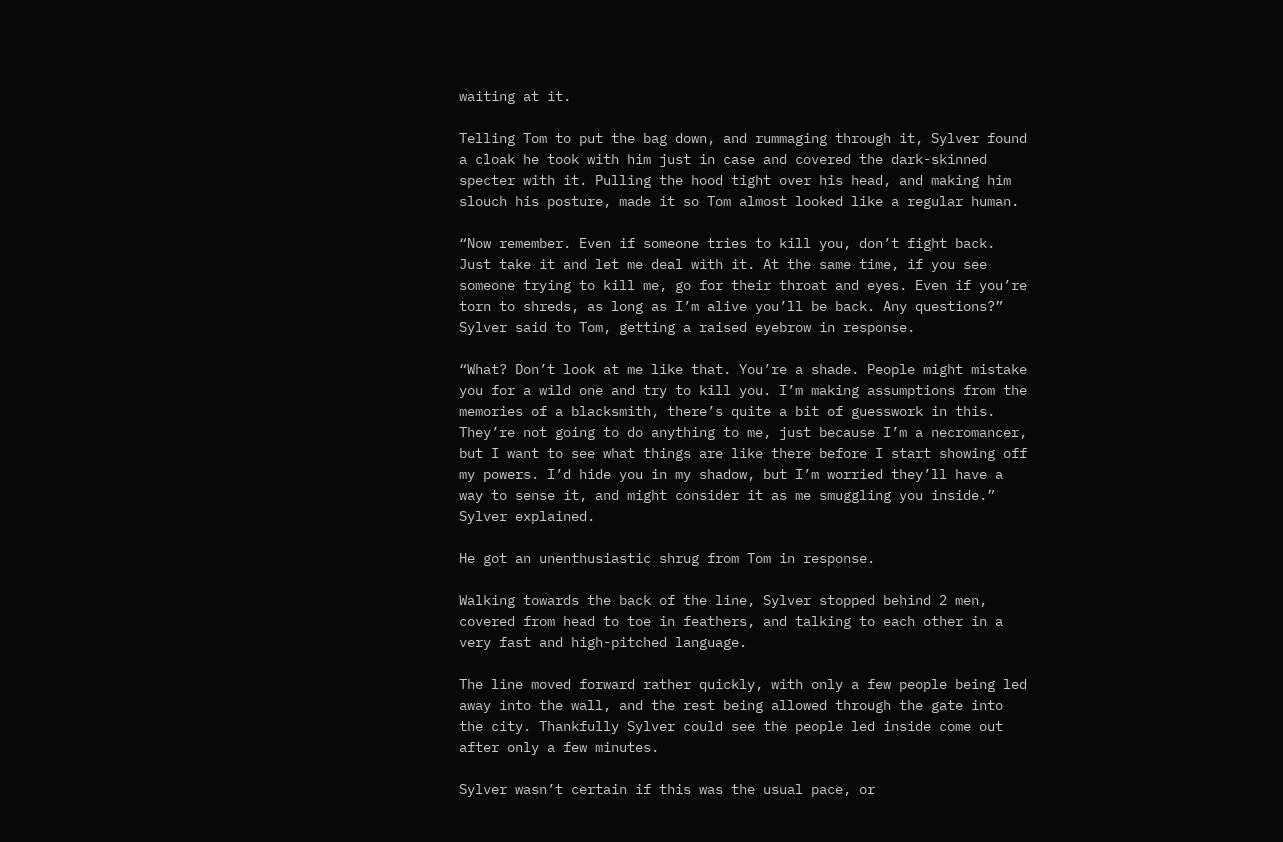waiting at it.

Telling Tom to put the bag down, and rummaging through it, Sylver found a cloak he took with him just in case and covered the dark-skinned specter with it. Pulling the hood tight over his head, and making him slouch his posture, made it so Tom almost looked like a regular human.

“Now remember. Even if someone tries to kill you, don’t fight back. Just take it and let me deal with it. At the same time, if you see someone trying to kill me, go for their throat and eyes. Even if you’re torn to shreds, as long as I’m alive you’ll be back. Any questions?” Sylver said to Tom, getting a raised eyebrow in response.

“What? Don’t look at me like that. You’re a shade. People might mistake you for a wild one and try to kill you. I’m making assumptions from the memories of a blacksmith, there’s quite a bit of guesswork in this. They’re not going to do anything to me, just because I’m a necromancer, but I want to see what things are like there before I start showing off my powers. I’d hide you in my shadow, but I’m worried they’ll have a way to sense it, and might consider it as me smuggling you inside.” Sylver explained.

He got an unenthusiastic shrug from Tom in response.

Walking towards the back of the line, Sylver stopped behind 2 men, covered from head to toe in feathers, and talking to each other in a very fast and high-pitched language.

The line moved forward rather quickly, with only a few people being led away into the wall, and the rest being allowed through the gate into the city. Thankfully Sylver could see the people led inside come out after only a few minutes.

Sylver wasn’t certain if this was the usual pace, or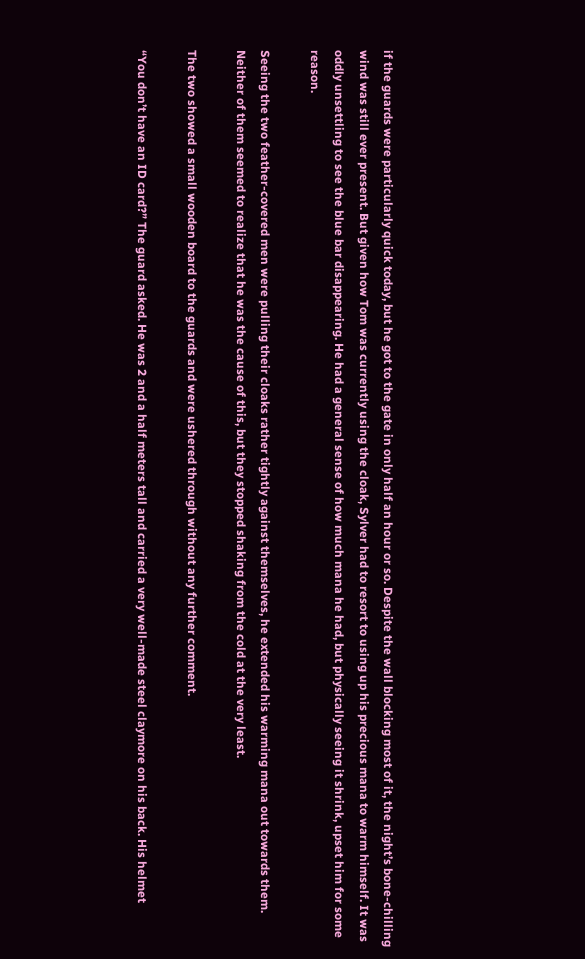if the guards were particularly quick today, but he got to the gate in only half an hour or so. Despite the wall blocking most of it, the night’s bone-chilling wind was still ever present. But given how Tom was currently using the cloak, Sylver had to resort to using up his precious mana to warm himself. It was oddly unsettling to see the blue bar disappearing. He had a general sense of how much mana he had, but physically seeing it shrink, upset him for some reason.

Seeing the two feather-covered men were pulling their cloaks rather tightly against themselves, he extended his warming mana out towards them. Neither of them seemed to realize that he was the cause of this, but they stopped shaking from the cold at the very least.

The two showed a small wooden board to the guards and were ushered through without any further comment.

“You don’t have an ID card?” The guard asked. He was 2 and a half meters tall and carried a very well-made steel claymore on his back. His helmet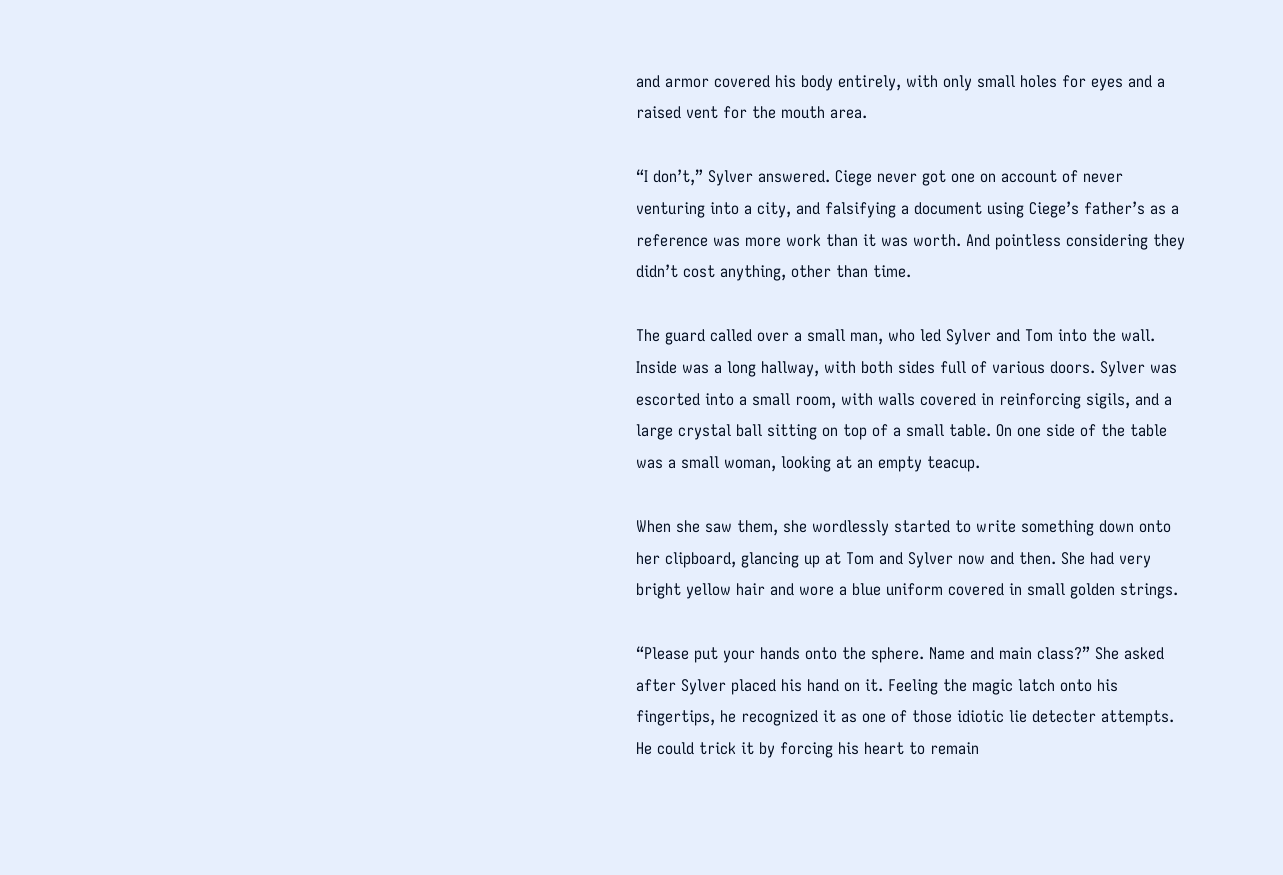and armor covered his body entirely, with only small holes for eyes and a raised vent for the mouth area.

“I don’t,” Sylver answered. Ciege never got one on account of never venturing into a city, and falsifying a document using Ciege’s father’s as a reference was more work than it was worth. And pointless considering they didn’t cost anything, other than time.

The guard called over a small man, who led Sylver and Tom into the wall. Inside was a long hallway, with both sides full of various doors. Sylver was escorted into a small room, with walls covered in reinforcing sigils, and a large crystal ball sitting on top of a small table. On one side of the table was a small woman, looking at an empty teacup.

When she saw them, she wordlessly started to write something down onto her clipboard, glancing up at Tom and Sylver now and then. She had very bright yellow hair and wore a blue uniform covered in small golden strings.

“Please put your hands onto the sphere. Name and main class?” She asked after Sylver placed his hand on it. Feeling the magic latch onto his fingertips, he recognized it as one of those idiotic lie detecter attempts. He could trick it by forcing his heart to remain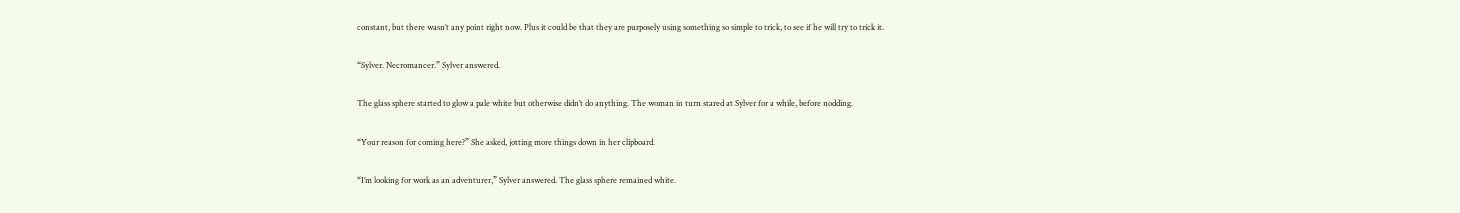constant, but there wasn’t any point right now. Plus it could be that they are purposely using something so simple to trick, to see if he will try to trick it.

“Sylver. Necromancer.” Sylver answered.

The glass sphere started to glow a pale white but otherwise didn’t do anything. The woman in turn stared at Sylver for a while, before nodding.

“Your reason for coming here?” She asked, jotting more things down in her clipboard.

“I’m looking for work as an adventurer,” Sylver answered. The glass sphere remained white.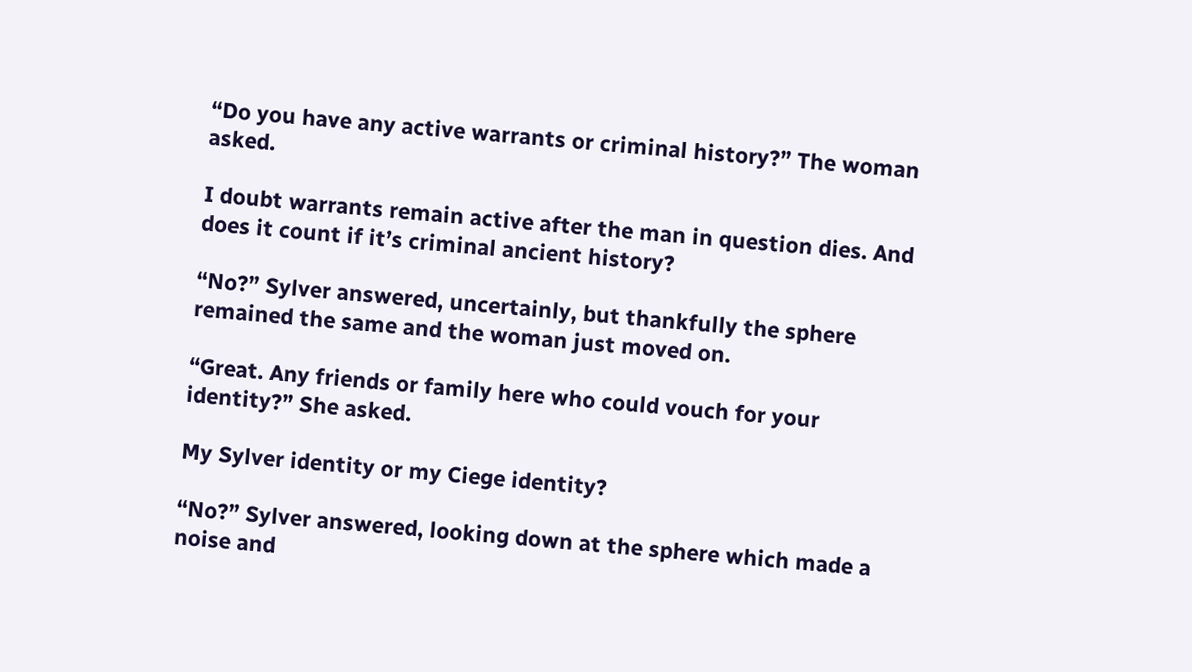“Do you have any active warrants or criminal history?” The woman asked.

I doubt warrants remain active after the man in question dies. And does it count if it’s criminal ancient history?

“No?” Sylver answered, uncertainly, but thankfully the sphere remained the same and the woman just moved on.

“Great. Any friends or family here who could vouch for your identity?” She asked.

My Sylver identity or my Ciege identity?

“No?” Sylver answered, looking down at the sphere which made a noise and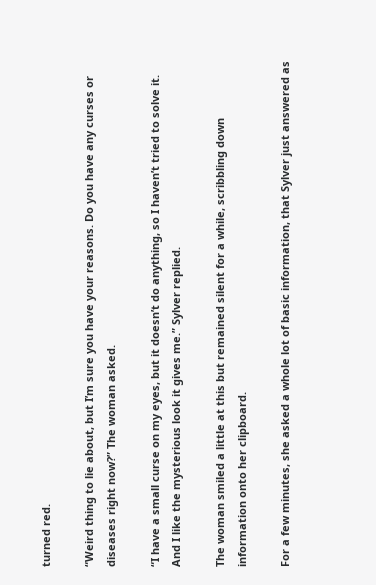turned red.

“Weird thing to lie about, but I’m sure you have your reasons. Do you have any curses or diseases right now?” The woman asked.

“I have a small curse on my eyes, but it doesn’t do anything, so I haven’t tried to solve it. And I like the mysterious look it gives me.” Sylver replied.

The woman smiled a little at this but remained silent for a while, scribbling down information onto her clipboard.

For a few minutes, she asked a whole lot of basic information, that Sylver just answered as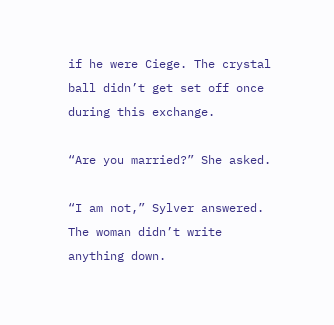if he were Ciege. The crystal ball didn’t get set off once during this exchange.

“Are you married?” She asked.

“I am not,” Sylver answered. The woman didn’t write anything down.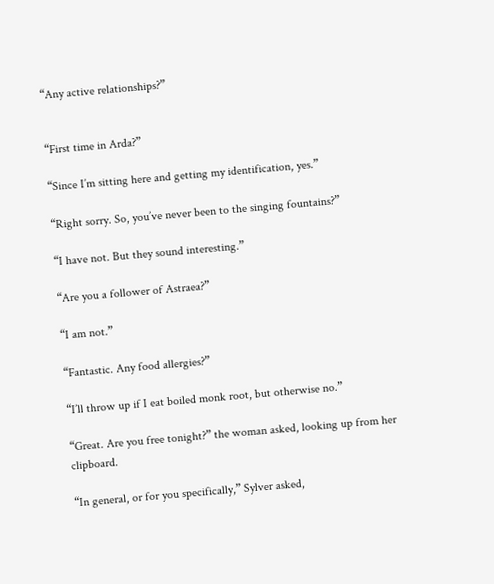“Any active relationships?”


“First time in Arda?”

“Since I’m sitting here and getting my identification, yes.”

“Right sorry. So, you’ve never been to the singing fountains?”

“I have not. But they sound interesting.”

“Are you a follower of Astraea?”

“I am not.”

“Fantastic. Any food allergies?”

“I’ll throw up if I eat boiled monk root, but otherwise no.”

“Great. Are you free tonight?” the woman asked, looking up from her clipboard.

“In general, or for you specifically,” Sylver asked,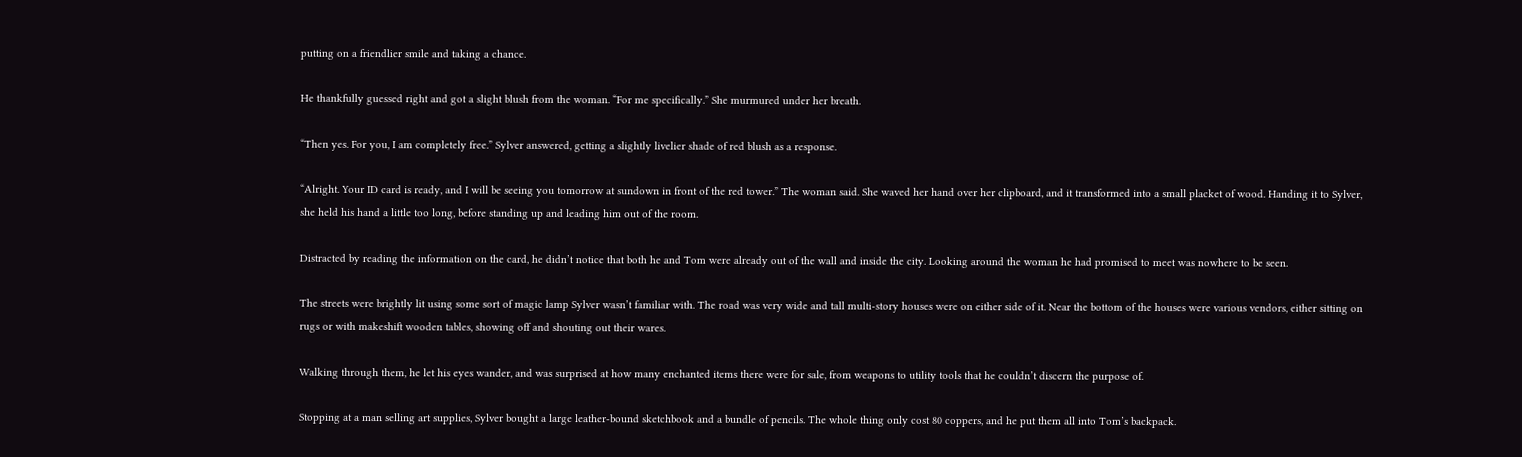putting on a friendlier smile and taking a chance.

He thankfully guessed right and got a slight blush from the woman. “For me specifically.” She murmured under her breath.

“Then yes. For you, I am completely free.” Sylver answered, getting a slightly livelier shade of red blush as a response.

“Alright. Your ID card is ready, and I will be seeing you tomorrow at sundown in front of the red tower.” The woman said. She waved her hand over her clipboard, and it transformed into a small placket of wood. Handing it to Sylver, she held his hand a little too long, before standing up and leading him out of the room.

Distracted by reading the information on the card, he didn’t notice that both he and Tom were already out of the wall and inside the city. Looking around the woman he had promised to meet was nowhere to be seen.

The streets were brightly lit using some sort of magic lamp Sylver wasn’t familiar with. The road was very wide and tall multi-story houses were on either side of it. Near the bottom of the houses were various vendors, either sitting on rugs or with makeshift wooden tables, showing off and shouting out their wares.

Walking through them, he let his eyes wander, and was surprised at how many enchanted items there were for sale, from weapons to utility tools that he couldn’t discern the purpose of.

Stopping at a man selling art supplies, Sylver bought a large leather-bound sketchbook and a bundle of pencils. The whole thing only cost 80 coppers, and he put them all into Tom’s backpack.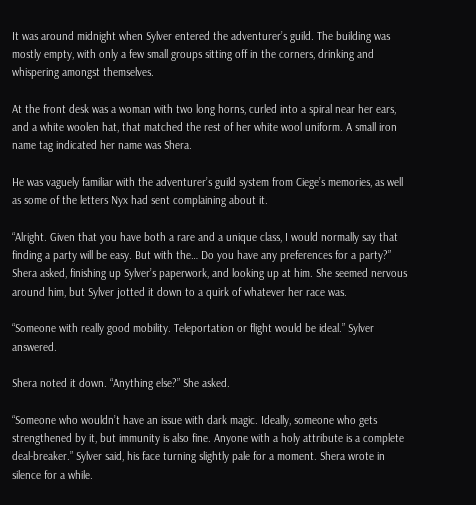It was around midnight when Sylver entered the adventurer’s guild. The building was mostly empty, with only a few small groups sitting off in the corners, drinking and whispering amongst themselves.

At the front desk was a woman with two long horns, curled into a spiral near her ears, and a white woolen hat, that matched the rest of her white wool uniform. A small iron name tag indicated her name was Shera.

He was vaguely familiar with the adventurer’s guild system from Ciege’s memories, as well as some of the letters Nyx had sent complaining about it.

“Alright. Given that you have both a rare and a unique class, I would normally say that finding a party will be easy. But with the… Do you have any preferences for a party?” Shera asked, finishing up Sylver’s paperwork, and looking up at him. She seemed nervous around him, but Sylver jotted it down to a quirk of whatever her race was.

“Someone with really good mobility. Teleportation or flight would be ideal.” Sylver answered.

Shera noted it down. “Anything else?” She asked.

“Someone who wouldn’t have an issue with dark magic. Ideally, someone who gets strengthened by it, but immunity is also fine. Anyone with a holy attribute is a complete deal-breaker.” Sylver said, his face turning slightly pale for a moment. Shera wrote in silence for a while.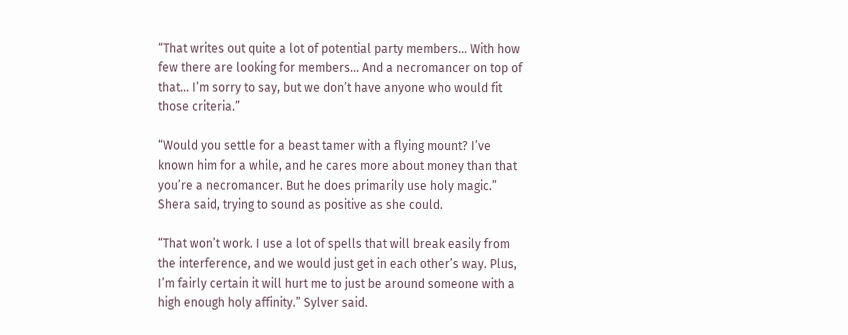“That writes out quite a lot of potential party members… With how few there are looking for members… And a necromancer on top of that… I’m sorry to say, but we don’t have anyone who would fit those criteria.”

“Would you settle for a beast tamer with a flying mount? I’ve known him for a while, and he cares more about money than that you’re a necromancer. But he does primarily use holy magic.” Shera said, trying to sound as positive as she could.

“That won’t work. I use a lot of spells that will break easily from the interference, and we would just get in each other’s way. Plus, I’m fairly certain it will hurt me to just be around someone with a high enough holy affinity.” Sylver said.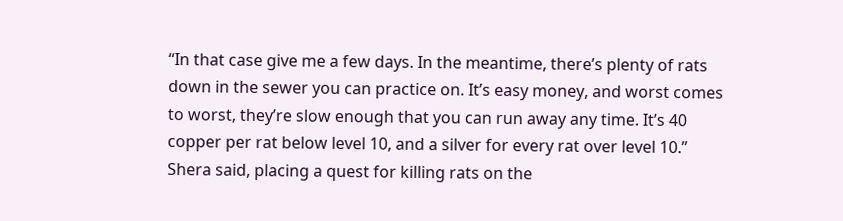“In that case give me a few days. In the meantime, there’s plenty of rats down in the sewer you can practice on. It’s easy money, and worst comes to worst, they’re slow enough that you can run away any time. It’s 40 copper per rat below level 10, and a silver for every rat over level 10.” Shera said, placing a quest for killing rats on the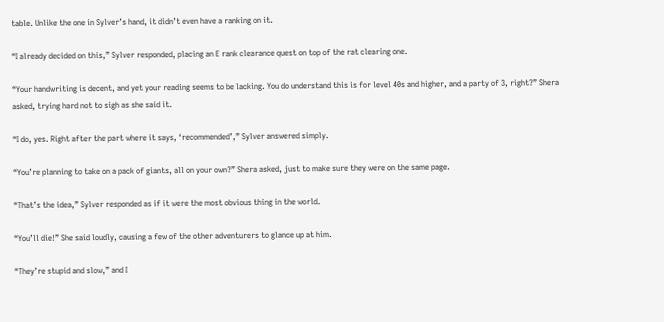table. Unlike the one in Sylver’s hand, it didn’t even have a ranking on it.

“I already decided on this,” Sylver responded, placing an E rank clearance quest on top of the rat clearing one.

“Your handwriting is decent, and yet your reading seems to be lacking. You do understand this is for level 40s and higher, and a party of 3, right?” Shera asked, trying hard not to sigh as she said it.

“I do, yes. Right after the part where it says, ‘recommended’,” Sylver answered simply.

“You’re planning to take on a pack of giants, all on your own?” Shera asked, just to make sure they were on the same page.

“That’s the idea,” Sylver responded as if it were the most obvious thing in the world.

“You’ll die!” She said loudly, causing a few of the other adventurers to glance up at him.

“They’re stupid and slow,” and I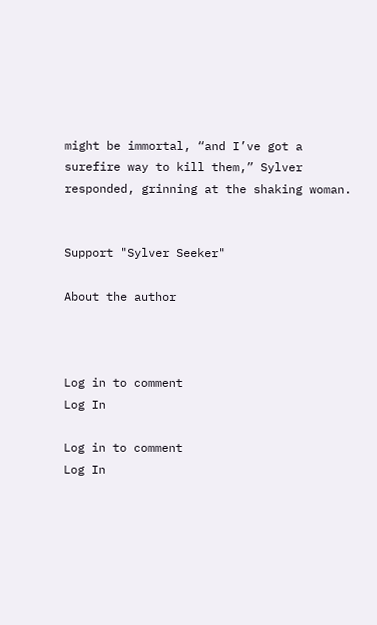might be immortal, “and I’ve got a surefire way to kill them,” Sylver responded, grinning at the shaking woman.


Support "Sylver Seeker"

About the author



Log in to comment
Log In

Log in to comment
Log In